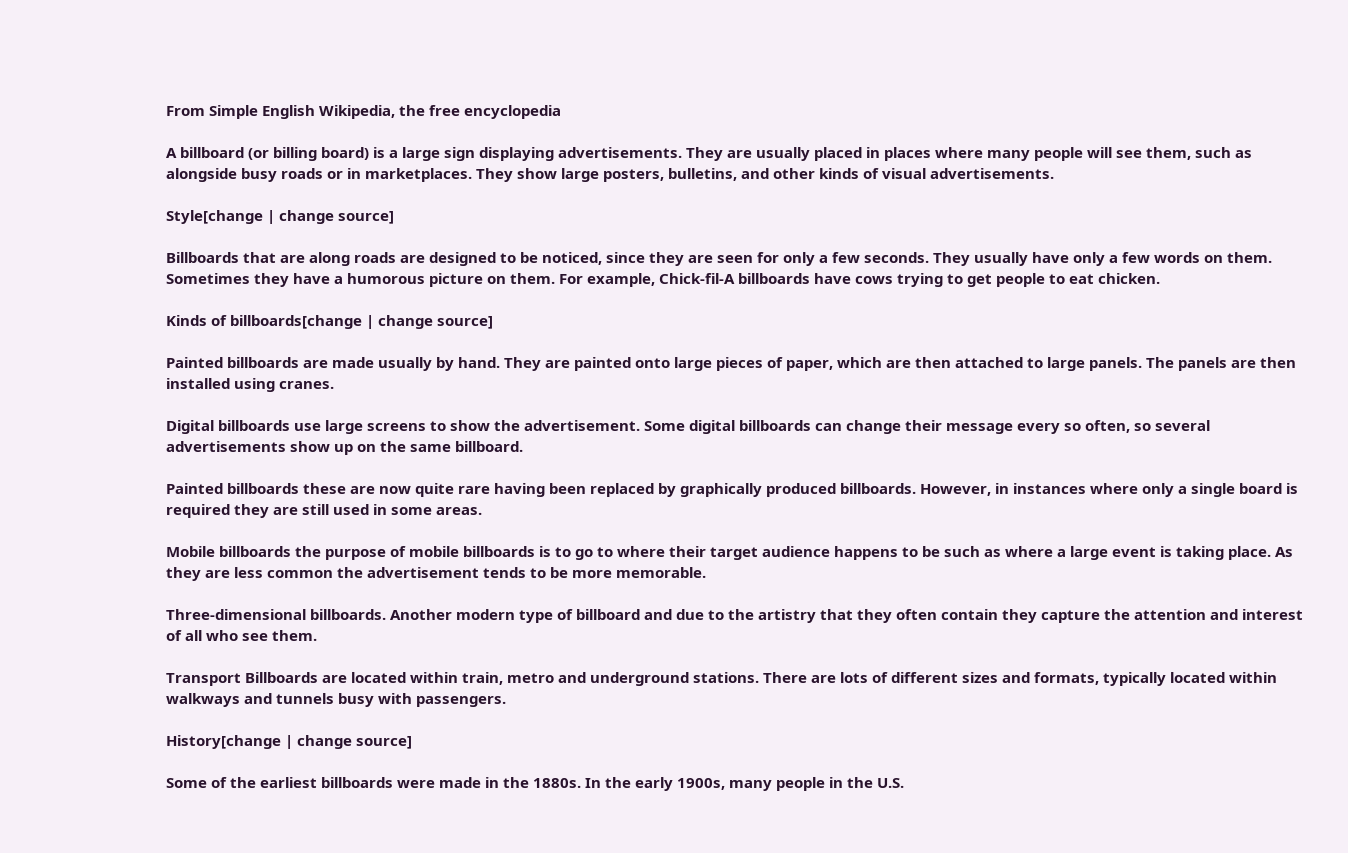From Simple English Wikipedia, the free encyclopedia

A billboard (or billing board) is a large sign displaying advertisements. They are usually placed in places where many people will see them, such as alongside busy roads or in marketplaces. They show large posters, bulletins, and other kinds of visual advertisements.

Style[change | change source]

Billboards that are along roads are designed to be noticed, since they are seen for only a few seconds. They usually have only a few words on them. Sometimes they have a humorous picture on them. For example, Chick-fil-A billboards have cows trying to get people to eat chicken.

Kinds of billboards[change | change source]

Painted billboards are made usually by hand. They are painted onto large pieces of paper, which are then attached to large panels. The panels are then installed using cranes.

Digital billboards use large screens to show the advertisement. Some digital billboards can change their message every so often, so several advertisements show up on the same billboard.

Painted billboards these are now quite rare having been replaced by graphically produced billboards. However, in instances where only a single board is required they are still used in some areas.

Mobile billboards the purpose of mobile billboards is to go to where their target audience happens to be such as where a large event is taking place. As they are less common the advertisement tends to be more memorable.

Three-dimensional billboards. Another modern type of billboard and due to the artistry that they often contain they capture the attention and interest of all who see them.

Transport Billboards are located within train, metro and underground stations. There are lots of different sizes and formats, typically located within walkways and tunnels busy with passengers.

History[change | change source]

Some of the earliest billboards were made in the 1880s. In the early 1900s, many people in the U.S.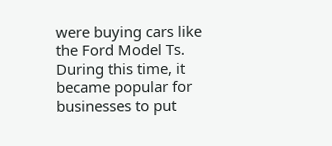were buying cars like the Ford Model Ts. During this time, it became popular for businesses to put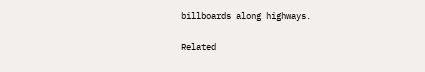billboards along highways.

Related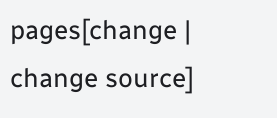pages[change | change source]